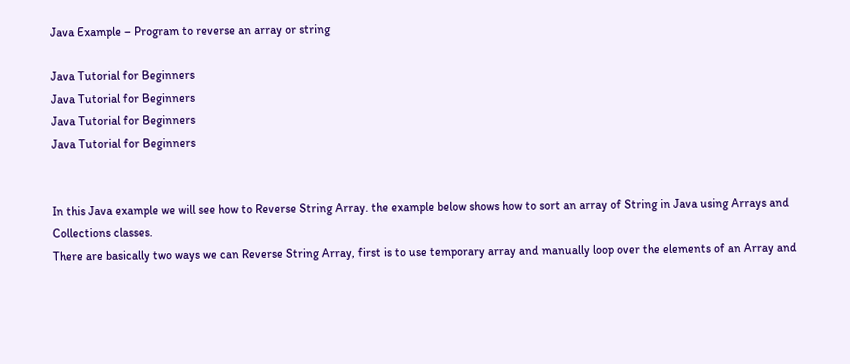Java Example – Program to reverse an array or string

Java Tutorial for Beginners
Java Tutorial for Beginners
Java Tutorial for Beginners
Java Tutorial for Beginners


In this Java example we will see how to Reverse String Array. the example below shows how to sort an array of String in Java using Arrays and Collections classes.
There are basically two ways we can Reverse String Array, first is to use temporary array and manually loop over the elements of an Array and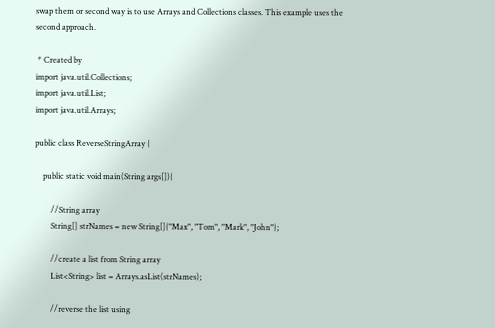swap them or second way is to use Arrays and Collections classes. This example uses the second approach.

 * Created by
import java.util.Collections;
import java.util.List;
import java.util.Arrays;

public class ReverseStringArray {

    public static void main(String args[]){

        //String array
        String[] strNames = new String[]{"Max", "Tom", "Mark", "John"};

        //create a list from String array
        List<String> list = Arrays.asList(strNames);

        //reverse the list using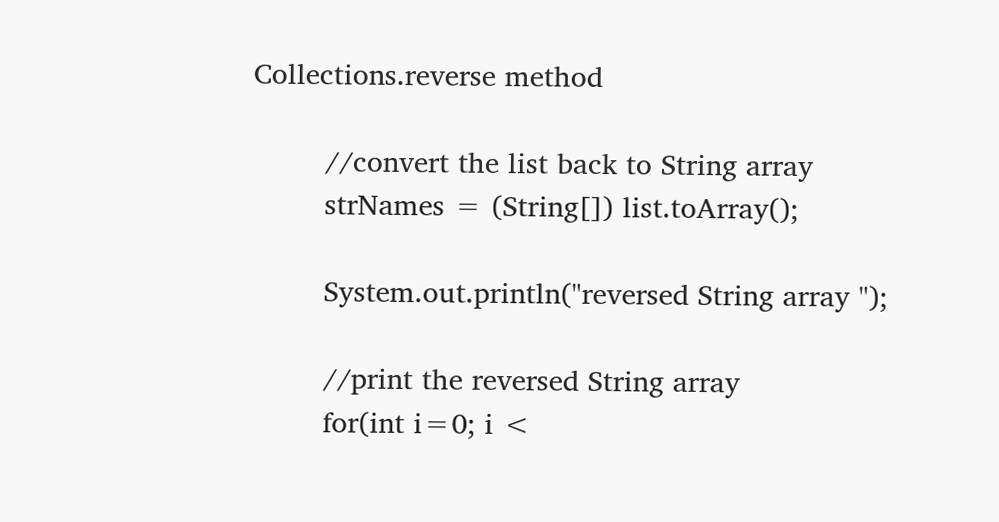Collections.reverse method

        //convert the list back to String array
        strNames = (String[]) list.toArray();

        System.out.println("reversed String array ");

        //print the reversed String array
        for(int i=0; i <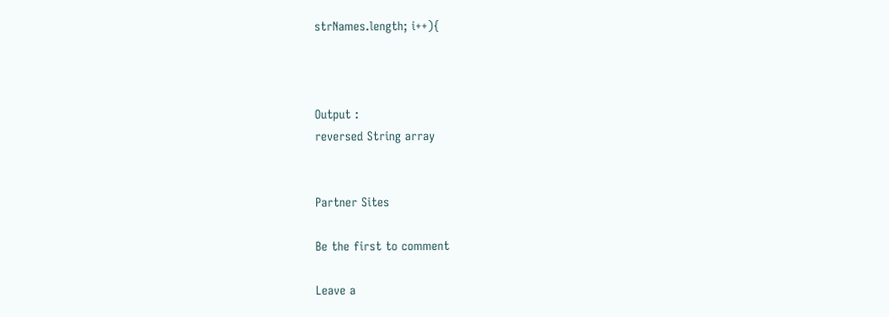strNames.length; i++){



Output :
reversed String array


Partner Sites

Be the first to comment

Leave a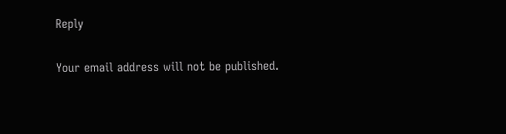Reply

Your email address will not be published.